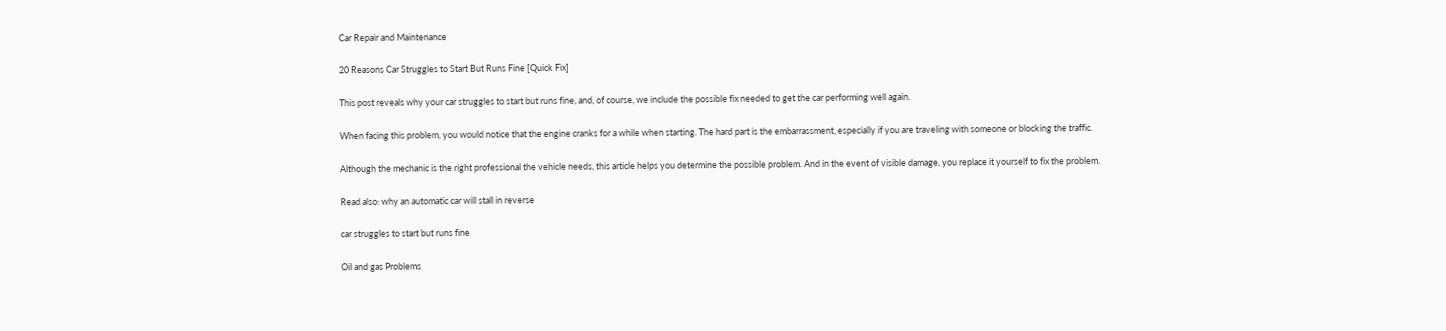Car Repair and Maintenance

20 Reasons Car Struggles to Start But Runs Fine [Quick Fix]

This post reveals why your car struggles to start but runs fine, and, of course, we include the possible fix needed to get the car performing well again.

When facing this problem, you would notice that the engine cranks for a while when starting. The hard part is the embarrassment, especially if you are traveling with someone or blocking the traffic.

Although the mechanic is the right professional the vehicle needs, this article helps you determine the possible problem. And in the event of visible damage, you replace it yourself to fix the problem.

Read also: why an automatic car will stall in reverse

car struggles to start but runs fine

Oil and gas Problems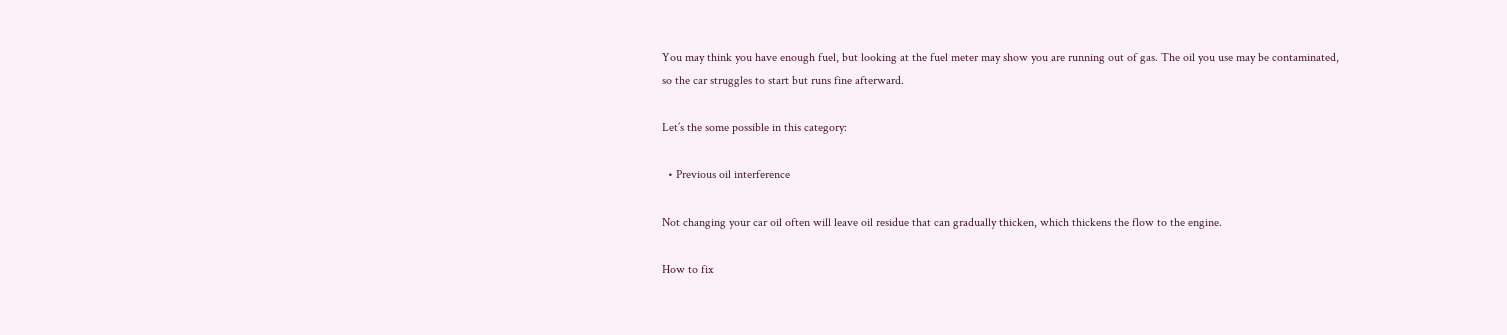You may think you have enough fuel, but looking at the fuel meter may show you are running out of gas. The oil you use may be contaminated, so the car struggles to start but runs fine afterward.

Let’s the some possible in this category:

  • Previous oil interference

Not changing your car oil often will leave oil residue that can gradually thicken, which thickens the flow to the engine.

How to fix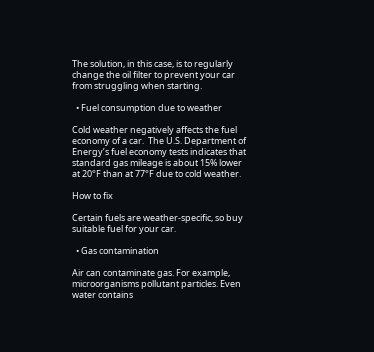The solution, in this case, is to regularly change the oil filter to prevent your car from struggling when starting.

  • Fuel consumption due to weather

Cold weather negatively affects the fuel economy of a car.  The U.S. Department of Energy’s fuel economy tests indicates that standard gas mileage is about 15% lower at 20°F than at 77°F due to cold weather.

How to fix

Certain fuels are weather-specific, so buy suitable fuel for your car.

  • Gas contamination

Air can contaminate gas. For example, microorganisms pollutant particles. Even water contains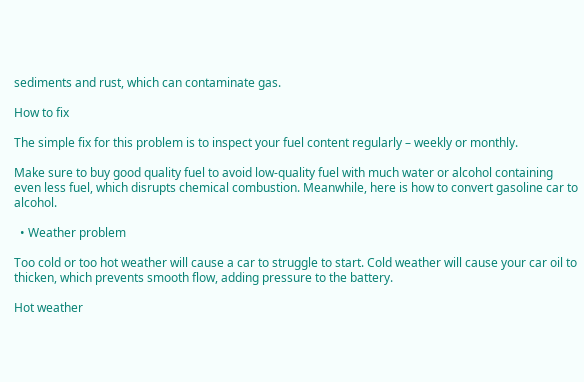sediments and rust, which can contaminate gas.

How to fix

The simple fix for this problem is to inspect your fuel content regularly – weekly or monthly.

Make sure to buy good quality fuel to avoid low-quality fuel with much water or alcohol containing even less fuel, which disrupts chemical combustion. Meanwhile, here is how to convert gasoline car to alcohol.

  • Weather problem

Too cold or too hot weather will cause a car to struggle to start. Cold weather will cause your car oil to thicken, which prevents smooth flow, adding pressure to the battery.

Hot weather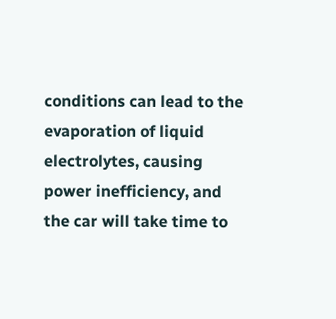conditions can lead to the evaporation of liquid electrolytes, causing power inefficiency, and the car will take time to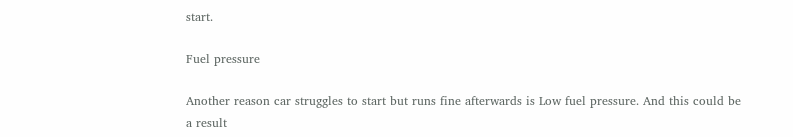start.

Fuel pressure

Another reason car struggles to start but runs fine afterwards is Low fuel pressure. And this could be a result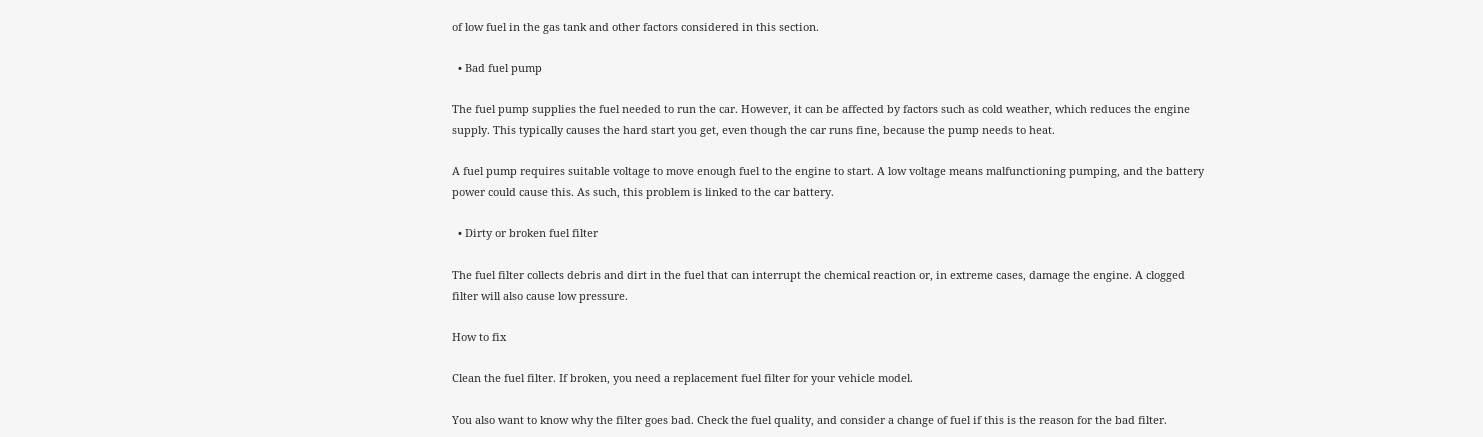of low fuel in the gas tank and other factors considered in this section.

  • Bad fuel pump

The fuel pump supplies the fuel needed to run the car. However, it can be affected by factors such as cold weather, which reduces the engine supply. This typically causes the hard start you get, even though the car runs fine, because the pump needs to heat.

A fuel pump requires suitable voltage to move enough fuel to the engine to start. A low voltage means malfunctioning pumping, and the battery power could cause this. As such, this problem is linked to the car battery.

  • Dirty or broken fuel filter

The fuel filter collects debris and dirt in the fuel that can interrupt the chemical reaction or, in extreme cases, damage the engine. A clogged filter will also cause low pressure.

How to fix

Clean the fuel filter. If broken, you need a replacement fuel filter for your vehicle model.

You also want to know why the filter goes bad. Check the fuel quality, and consider a change of fuel if this is the reason for the bad filter.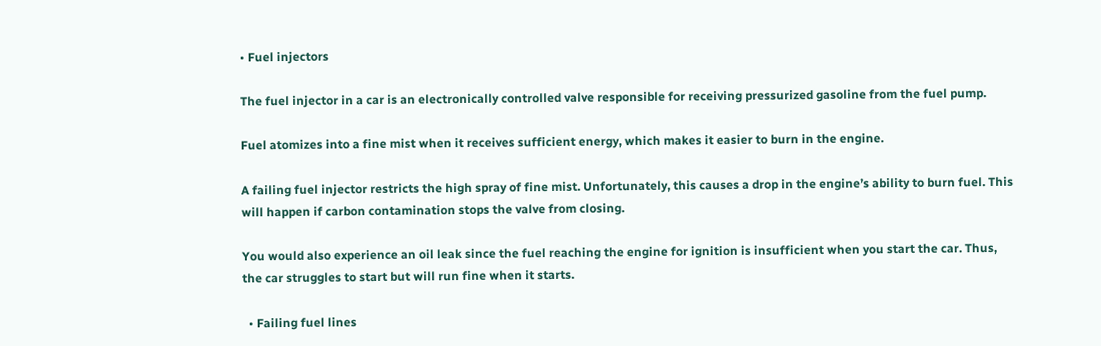• Fuel injectors

The fuel injector in a car is an electronically controlled valve responsible for receiving pressurized gasoline from the fuel pump.

Fuel atomizes into a fine mist when it receives sufficient energy, which makes it easier to burn in the engine.

A failing fuel injector restricts the high spray of fine mist. Unfortunately, this causes a drop in the engine’s ability to burn fuel. This will happen if carbon contamination stops the valve from closing.

You would also experience an oil leak since the fuel reaching the engine for ignition is insufficient when you start the car. Thus, the car struggles to start but will run fine when it starts.

  • Failing fuel lines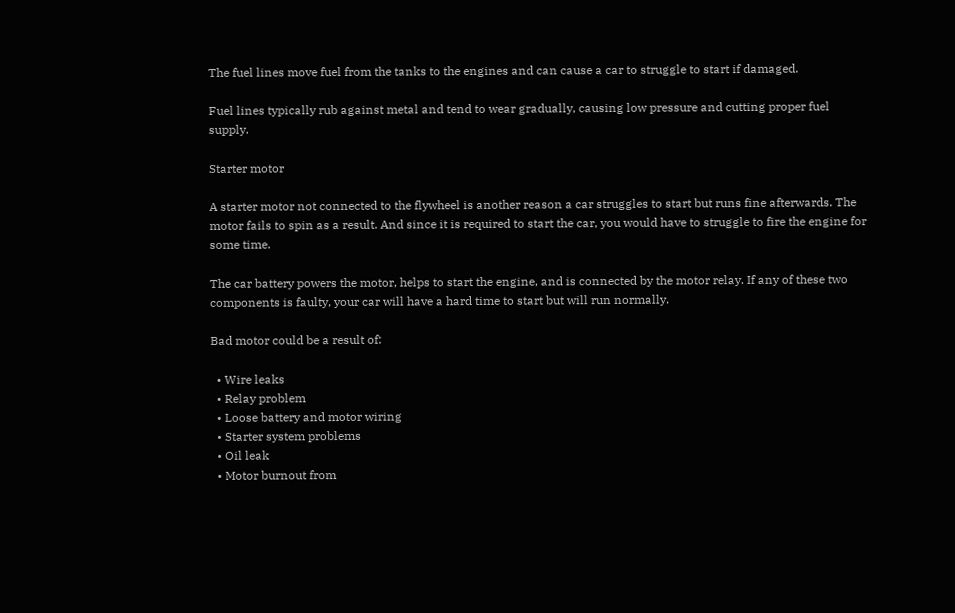The fuel lines move fuel from the tanks to the engines and can cause a car to struggle to start if damaged.

Fuel lines typically rub against metal and tend to wear gradually, causing low pressure and cutting proper fuel supply.

Starter motor

A starter motor not connected to the flywheel is another reason a car struggles to start but runs fine afterwards. The motor fails to spin as a result. And since it is required to start the car, you would have to struggle to fire the engine for some time.

The car battery powers the motor, helps to start the engine, and is connected by the motor relay. If any of these two components is faulty, your car will have a hard time to start but will run normally.

Bad motor could be a result of:

  • Wire leaks
  • Relay problem
  • Loose battery and motor wiring
  • Starter system problems
  • Oil leak
  • Motor burnout from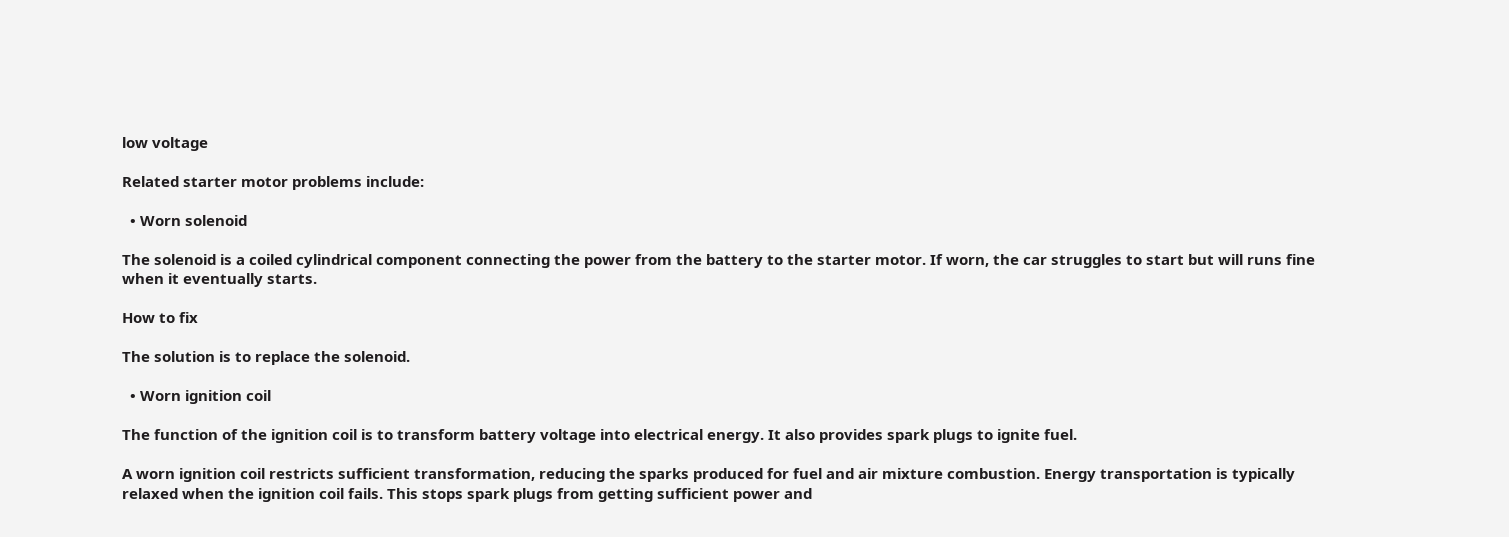low voltage

Related starter motor problems include:

  • Worn solenoid

The solenoid is a coiled cylindrical component connecting the power from the battery to the starter motor. If worn, the car struggles to start but will runs fine when it eventually starts.

How to fix

The solution is to replace the solenoid.

  • Worn ignition coil

The function of the ignition coil is to transform battery voltage into electrical energy. It also provides spark plugs to ignite fuel.

A worn ignition coil restricts sufficient transformation, reducing the sparks produced for fuel and air mixture combustion. Energy transportation is typically relaxed when the ignition coil fails. This stops spark plugs from getting sufficient power and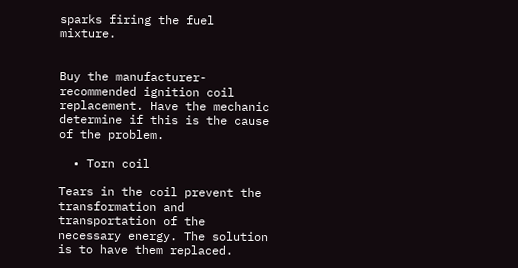sparks firing the fuel mixture.


Buy the manufacturer-recommended ignition coil replacement. Have the mechanic determine if this is the cause of the problem.

  • Torn coil

Tears in the coil prevent the transformation and transportation of the necessary energy. The solution is to have them replaced.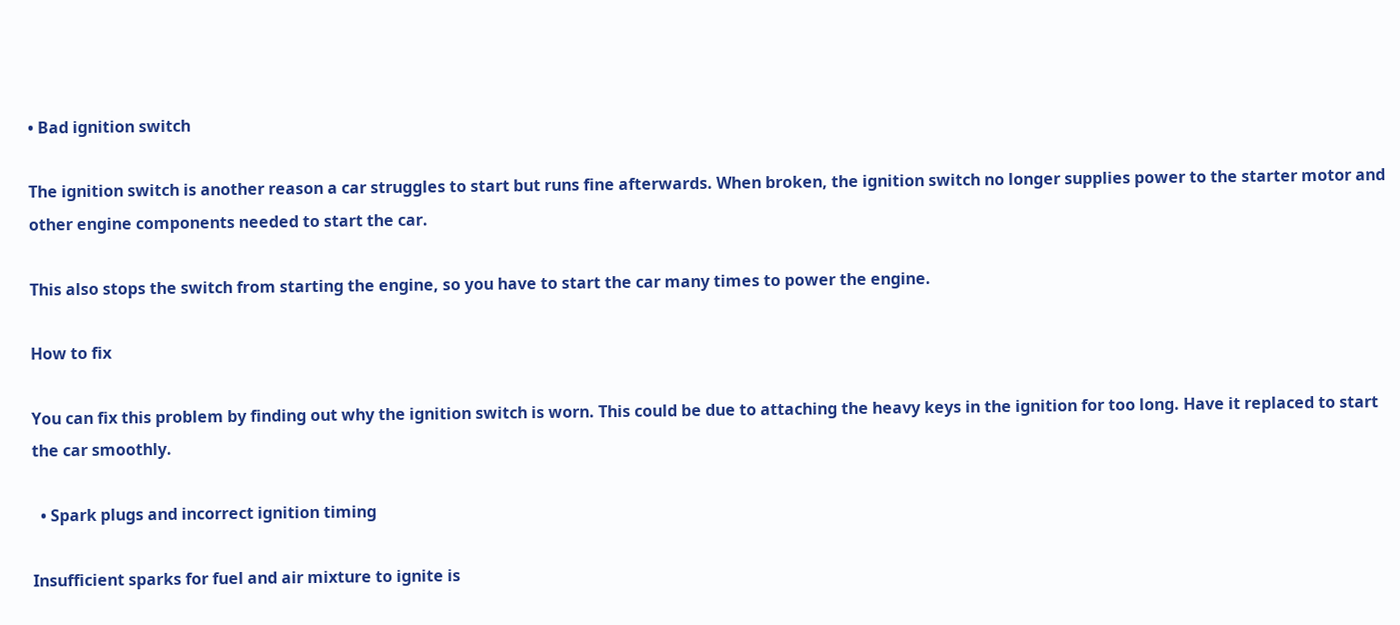• Bad ignition switch

The ignition switch is another reason a car struggles to start but runs fine afterwards. When broken, the ignition switch no longer supplies power to the starter motor and other engine components needed to start the car.

This also stops the switch from starting the engine, so you have to start the car many times to power the engine.

How to fix

You can fix this problem by finding out why the ignition switch is worn. This could be due to attaching the heavy keys in the ignition for too long. Have it replaced to start the car smoothly.

  • Spark plugs and incorrect ignition timing

Insufficient sparks for fuel and air mixture to ignite is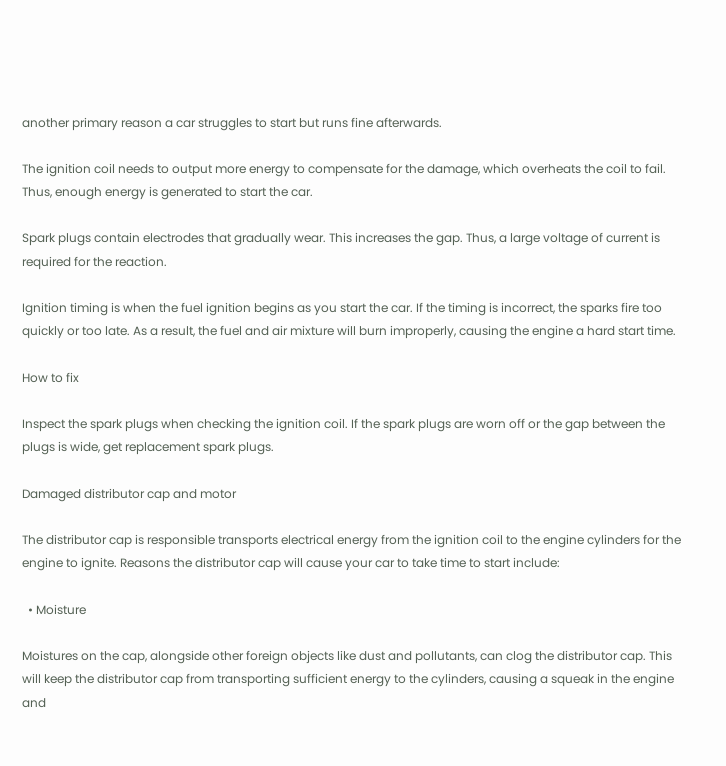another primary reason a car struggles to start but runs fine afterwards.

The ignition coil needs to output more energy to compensate for the damage, which overheats the coil to fail. Thus, enough energy is generated to start the car.

Spark plugs contain electrodes that gradually wear. This increases the gap. Thus, a large voltage of current is required for the reaction.

Ignition timing is when the fuel ignition begins as you start the car. If the timing is incorrect, the sparks fire too quickly or too late. As a result, the fuel and air mixture will burn improperly, causing the engine a hard start time.

How to fix

Inspect the spark plugs when checking the ignition coil. If the spark plugs are worn off or the gap between the plugs is wide, get replacement spark plugs.

Damaged distributor cap and motor

The distributor cap is responsible transports electrical energy from the ignition coil to the engine cylinders for the engine to ignite. Reasons the distributor cap will cause your car to take time to start include:

  • Moisture

Moistures on the cap, alongside other foreign objects like dust and pollutants, can clog the distributor cap. This will keep the distributor cap from transporting sufficient energy to the cylinders, causing a squeak in the engine and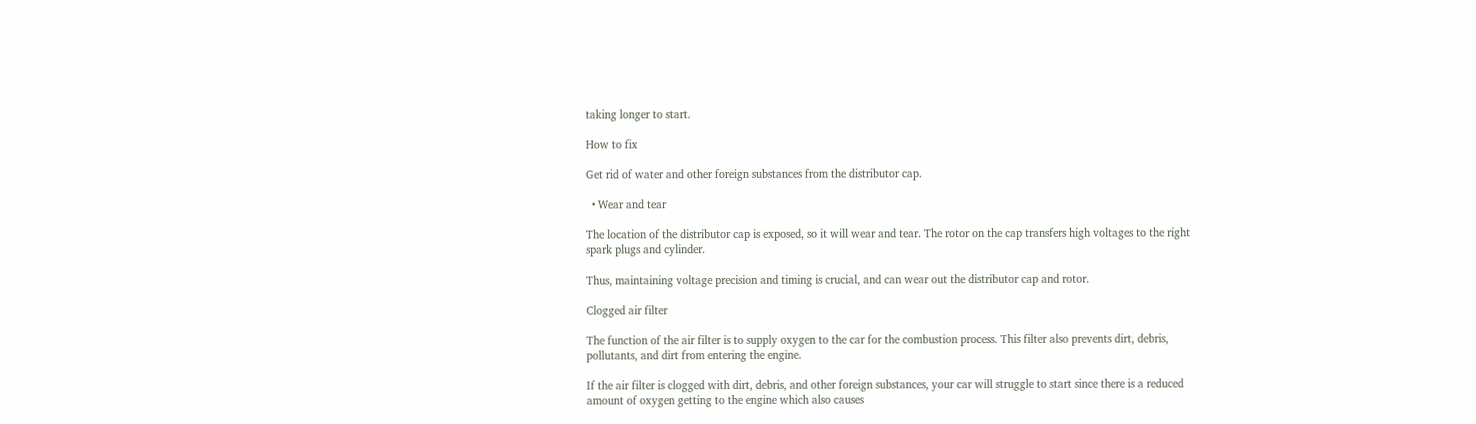taking longer to start.

How to fix

Get rid of water and other foreign substances from the distributor cap.

  • Wear and tear

The location of the distributor cap is exposed, so it will wear and tear. The rotor on the cap transfers high voltages to the right spark plugs and cylinder.

Thus, maintaining voltage precision and timing is crucial, and can wear out the distributor cap and rotor.

Clogged air filter

The function of the air filter is to supply oxygen to the car for the combustion process. This filter also prevents dirt, debris, pollutants, and dirt from entering the engine.

If the air filter is clogged with dirt, debris, and other foreign substances, your car will struggle to start since there is a reduced amount of oxygen getting to the engine which also causes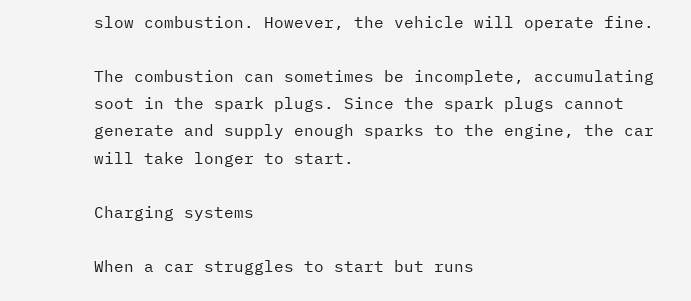slow combustion. However, the vehicle will operate fine.

The combustion can sometimes be incomplete, accumulating soot in the spark plugs. Since the spark plugs cannot generate and supply enough sparks to the engine, the car will take longer to start.

Charging systems

When a car struggles to start but runs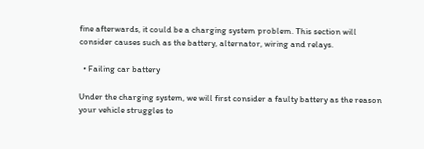fine afterwards, it could be a charging system problem. This section will consider causes such as the battery, alternator, wiring and relays.

  • Failing car battery

Under the charging system, we will first consider a faulty battery as the reason your vehicle struggles to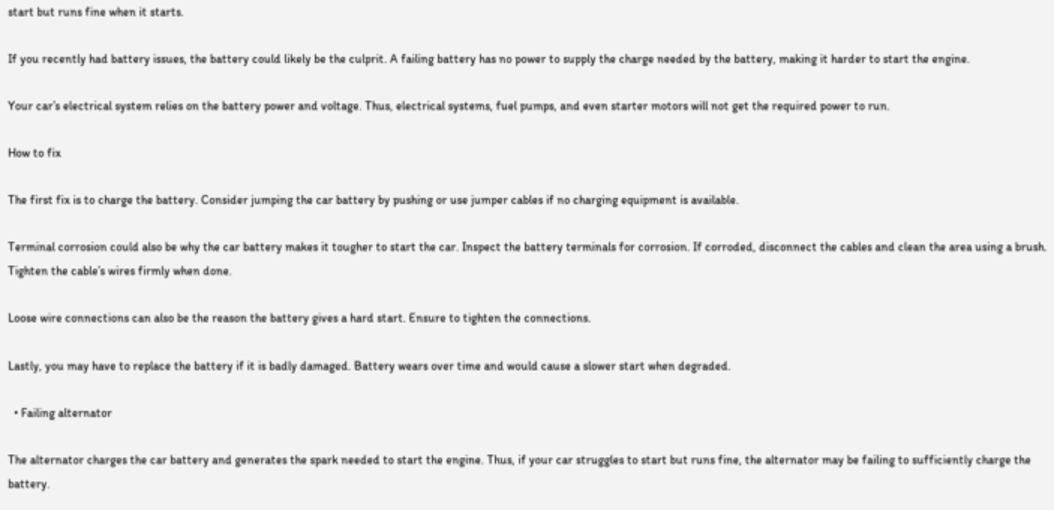start but runs fine when it starts.

If you recently had battery issues, the battery could likely be the culprit. A failing battery has no power to supply the charge needed by the battery, making it harder to start the engine.

Your car’s electrical system relies on the battery power and voltage. Thus, electrical systems, fuel pumps, and even starter motors will not get the required power to run.

How to fix

The first fix is to charge the battery. Consider jumping the car battery by pushing or use jumper cables if no charging equipment is available.

Terminal corrosion could also be why the car battery makes it tougher to start the car. Inspect the battery terminals for corrosion. If corroded, disconnect the cables and clean the area using a brush. Tighten the cable’s wires firmly when done.

Loose wire connections can also be the reason the battery gives a hard start. Ensure to tighten the connections.

Lastly, you may have to replace the battery if it is badly damaged. Battery wears over time and would cause a slower start when degraded.

  • Failing alternator

The alternator charges the car battery and generates the spark needed to start the engine. Thus, if your car struggles to start but runs fine, the alternator may be failing to sufficiently charge the battery.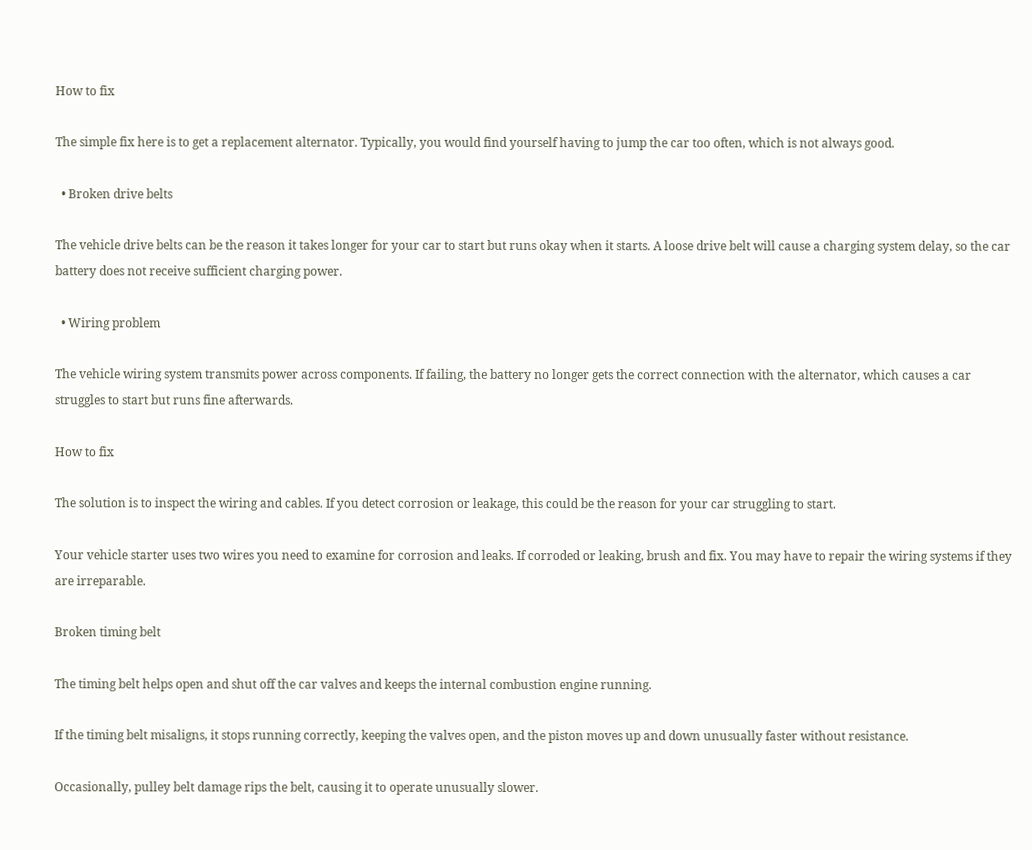How to fix

The simple fix here is to get a replacement alternator. Typically, you would find yourself having to jump the car too often, which is not always good.

  • Broken drive belts

The vehicle drive belts can be the reason it takes longer for your car to start but runs okay when it starts. A loose drive belt will cause a charging system delay, so the car battery does not receive sufficient charging power.

  • Wiring problem

The vehicle wiring system transmits power across components. If failing, the battery no longer gets the correct connection with the alternator, which causes a car struggles to start but runs fine afterwards.

How to fix

The solution is to inspect the wiring and cables. If you detect corrosion or leakage, this could be the reason for your car struggling to start.

Your vehicle starter uses two wires you need to examine for corrosion and leaks. If corroded or leaking, brush and fix. You may have to repair the wiring systems if they are irreparable.

Broken timing belt

The timing belt helps open and shut off the car valves and keeps the internal combustion engine running.

If the timing belt misaligns, it stops running correctly, keeping the valves open, and the piston moves up and down unusually faster without resistance.

Occasionally, pulley belt damage rips the belt, causing it to operate unusually slower.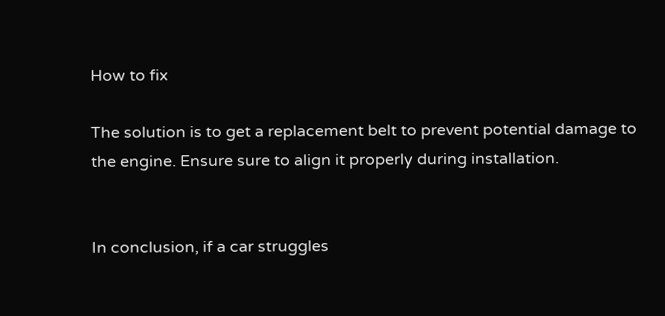How to fix

The solution is to get a replacement belt to prevent potential damage to the engine. Ensure sure to align it properly during installation.


In conclusion, if a car struggles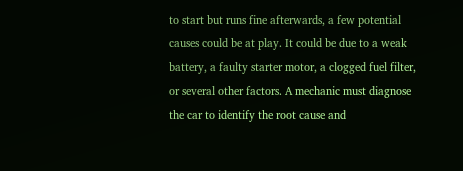to start but runs fine afterwards, a few potential causes could be at play. It could be due to a weak battery, a faulty starter motor, a clogged fuel filter, or several other factors. A mechanic must diagnose the car to identify the root cause and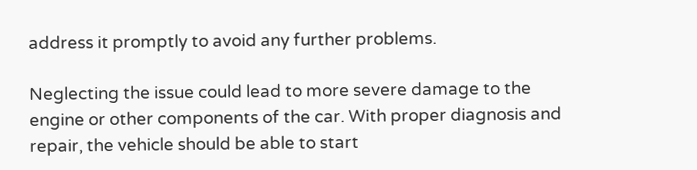address it promptly to avoid any further problems.

Neglecting the issue could lead to more severe damage to the engine or other components of the car. With proper diagnosis and repair, the vehicle should be able to start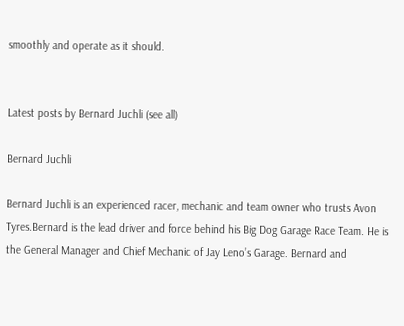smoothly and operate as it should.


Latest posts by Bernard Juchli (see all)

Bernard Juchli

Bernard Juchli is an experienced racer, mechanic and team owner who trusts Avon Tyres.Bernard is the lead driver and force behind his Big Dog Garage Race Team. He is the General Manager and Chief Mechanic of Jay Leno’s Garage. Bernard and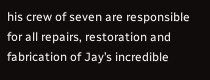his crew of seven are responsible for all repairs, restoration and fabrication of Jay’s incredible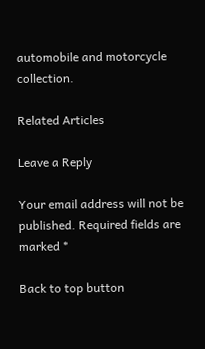automobile and motorcycle collection.

Related Articles

Leave a Reply

Your email address will not be published. Required fields are marked *

Back to top button